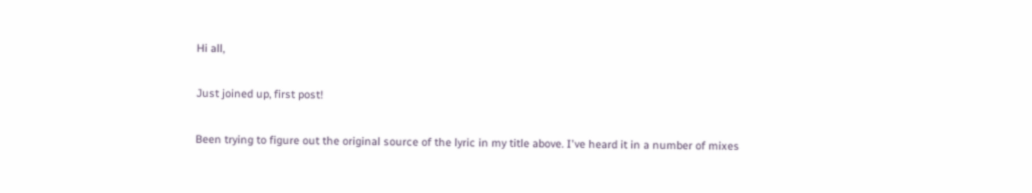Hi all,

Just joined up, first post!

Been trying to figure out the original source of the lyric in my title above. I've heard it in a number of mixes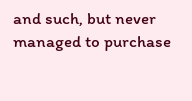and such, but never managed to purchase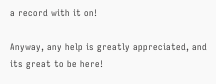a record with it on!

Anyway, any help is greatly appreciated, and its great to be here!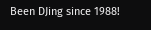Been DJing since 1988!